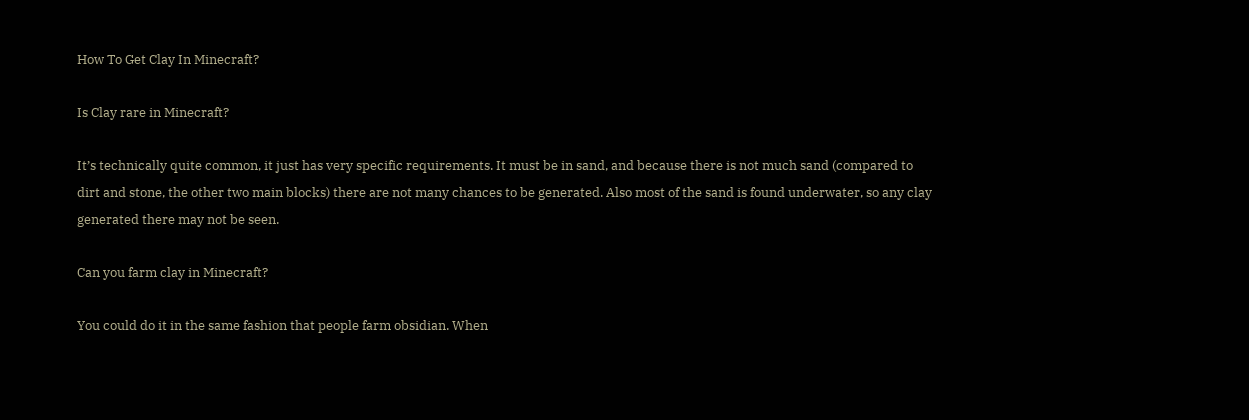How To Get Clay In Minecraft?

Is Clay rare in Minecraft?

It’s technically quite common, it just has very specific requirements. It must be in sand, and because there is not much sand (compared to dirt and stone, the other two main blocks) there are not many chances to be generated. Also most of the sand is found underwater, so any clay generated there may not be seen.

Can you farm clay in Minecraft?

You could do it in the same fashion that people farm obsidian. When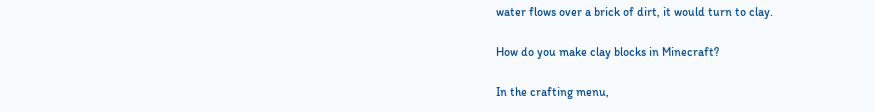water flows over a brick of dirt, it would turn to clay.

How do you make clay blocks in Minecraft?

In the crafting menu,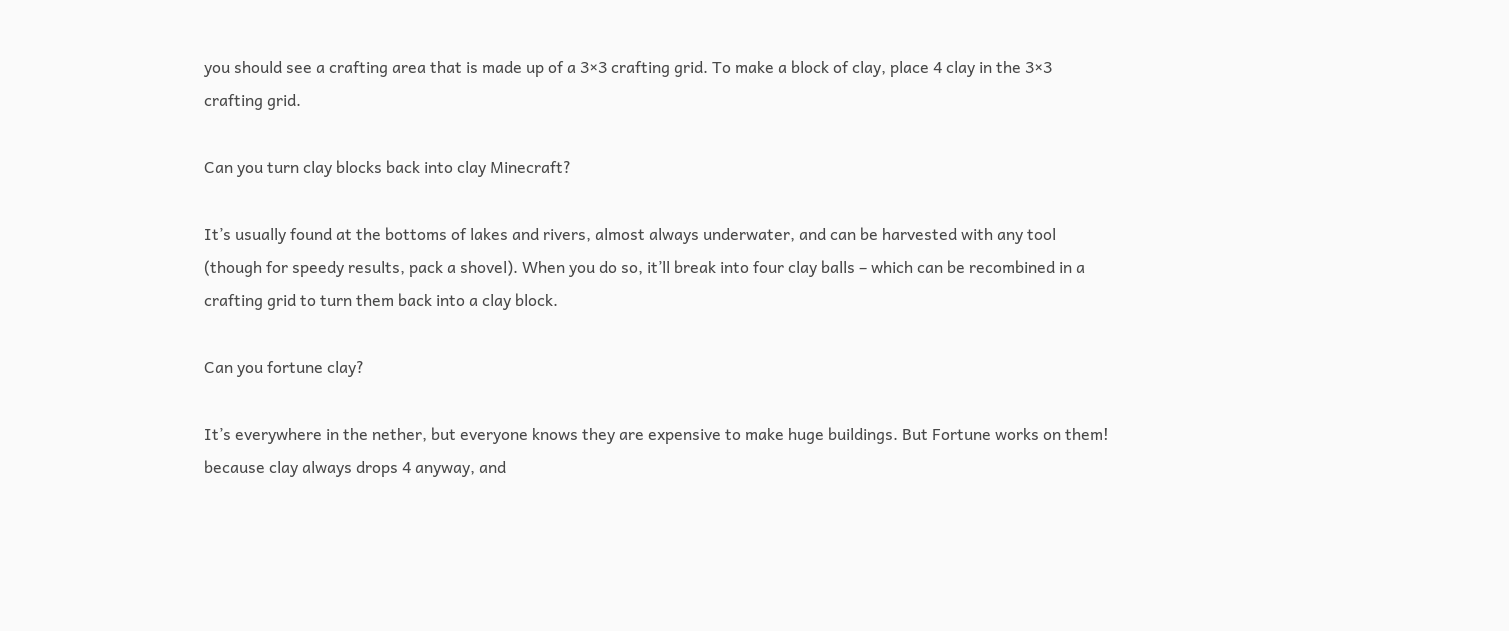you should see a crafting area that is made up of a 3×3 crafting grid. To make a block of clay, place 4 clay in the 3×3 crafting grid.

Can you turn clay blocks back into clay Minecraft?

It’s usually found at the bottoms of lakes and rivers, almost always underwater, and can be harvested with any tool (though for speedy results, pack a shovel). When you do so, it’ll break into four clay balls – which can be recombined in a crafting grid to turn them back into a clay block.

Can you fortune clay?

It’s everywhere in the nether, but everyone knows they are expensive to make huge buildings. But Fortune works on them! because clay always drops 4 anyway, and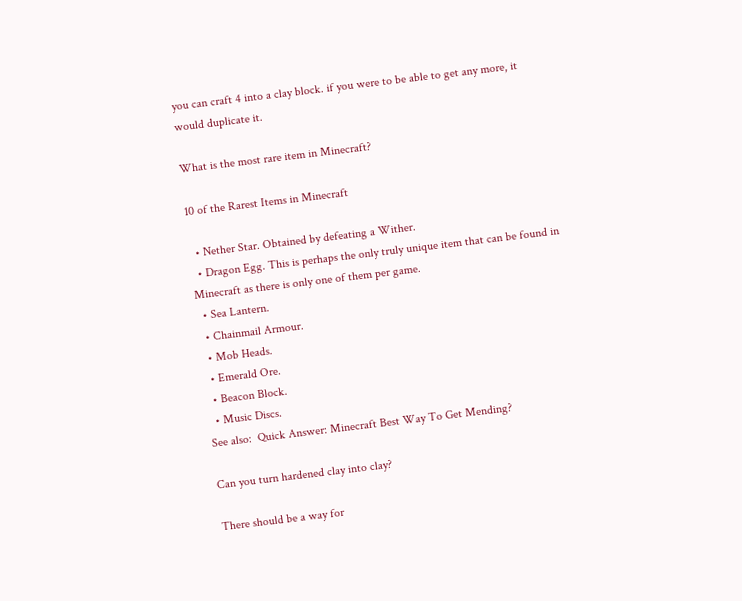you can craft 4 into a clay block. if you were to be able to get any more, it would duplicate it.

What is the most rare item in Minecraft?

10 of the Rarest Items in Minecraft

  • Nether Star. Obtained by defeating a Wither.
  • Dragon Egg. This is perhaps the only truly unique item that can be found in Minecraft as there is only one of them per game.
  • Sea Lantern.
  • Chainmail Armour.
  • Mob Heads.
  • Emerald Ore.
  • Beacon Block.
  • Music Discs.
See also:  Quick Answer: Minecraft Best Way To Get Mending?

Can you turn hardened clay into clay?

There should be a way for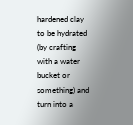hardened clay to be hydrated (by crafting with a water bucket or something) and turn into a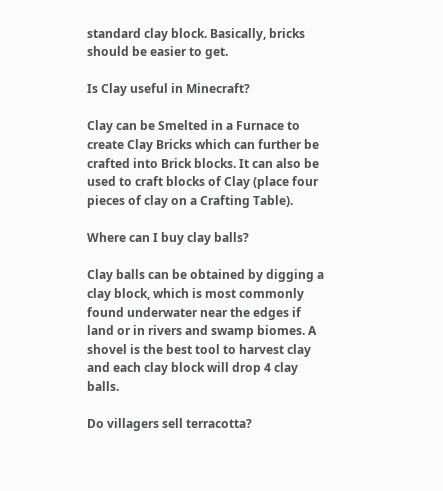standard clay block. Basically, bricks should be easier to get.

Is Clay useful in Minecraft?

Clay can be Smelted in a Furnace to create Clay Bricks which can further be crafted into Brick blocks. It can also be used to craft blocks of Clay (place four pieces of clay on a Crafting Table).

Where can I buy clay balls?

Clay balls can be obtained by digging a clay block, which is most commonly found underwater near the edges if land or in rivers and swamp biomes. A shovel is the best tool to harvest clay and each clay block will drop 4 clay balls.

Do villagers sell terracotta?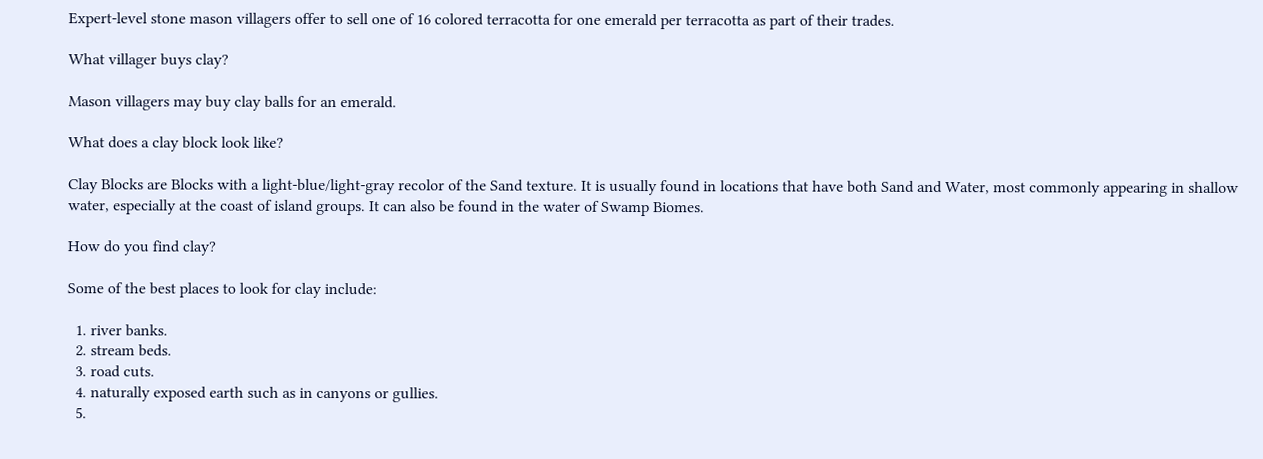Expert-level stone mason villagers offer to sell one of 16 colored terracotta for one emerald per terracotta as part of their trades.

What villager buys clay?

Mason villagers may buy clay balls for an emerald.

What does a clay block look like?

Clay Blocks are Blocks with a light-blue/light-gray recolor of the Sand texture. It is usually found in locations that have both Sand and Water, most commonly appearing in shallow water, especially at the coast of island groups. It can also be found in the water of Swamp Biomes.

How do you find clay?

Some of the best places to look for clay include:

  1. river banks.
  2. stream beds.
  3. road cuts.
  4. naturally exposed earth such as in canyons or gullies.
  5.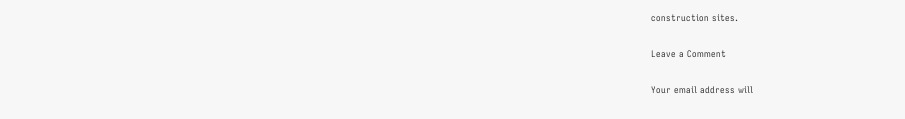construction sites.

Leave a Comment

Your email address will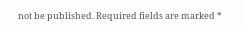not be published. Required fields are marked *